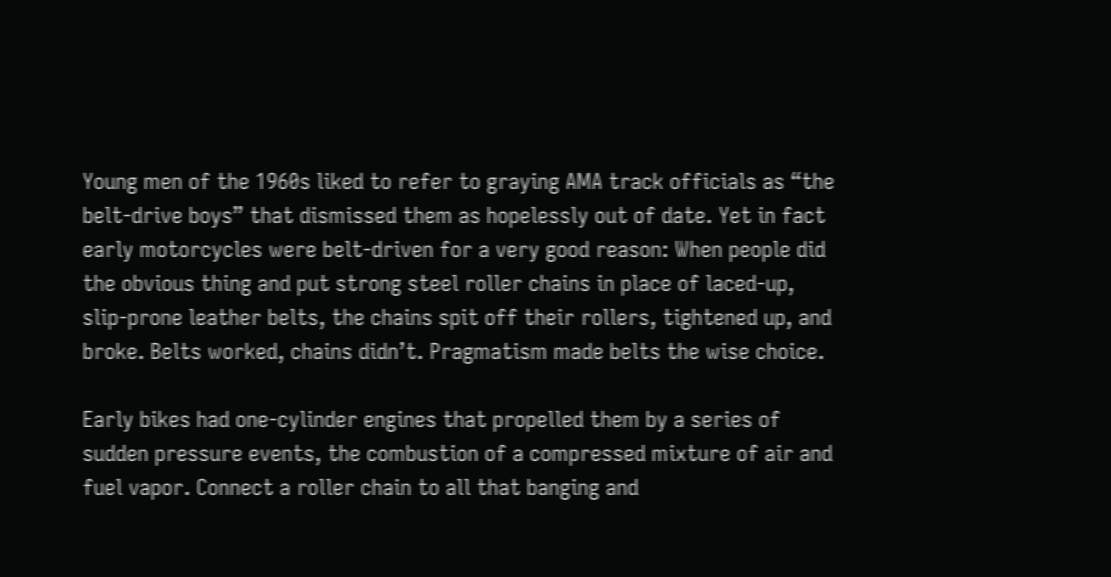Young men of the 1960s liked to refer to graying AMA track officials as “the belt-drive boys” that dismissed them as hopelessly out of date. Yet in fact early motorcycles were belt-driven for a very good reason: When people did the obvious thing and put strong steel roller chains in place of laced-up, slip-prone leather belts, the chains spit off their rollers, tightened up, and broke. Belts worked, chains didn’t. Pragmatism made belts the wise choice.

Early bikes had one-cylinder engines that propelled them by a series of sudden pressure events, the combustion of a compressed mixture of air and fuel vapor. Connect a roller chain to all that banging and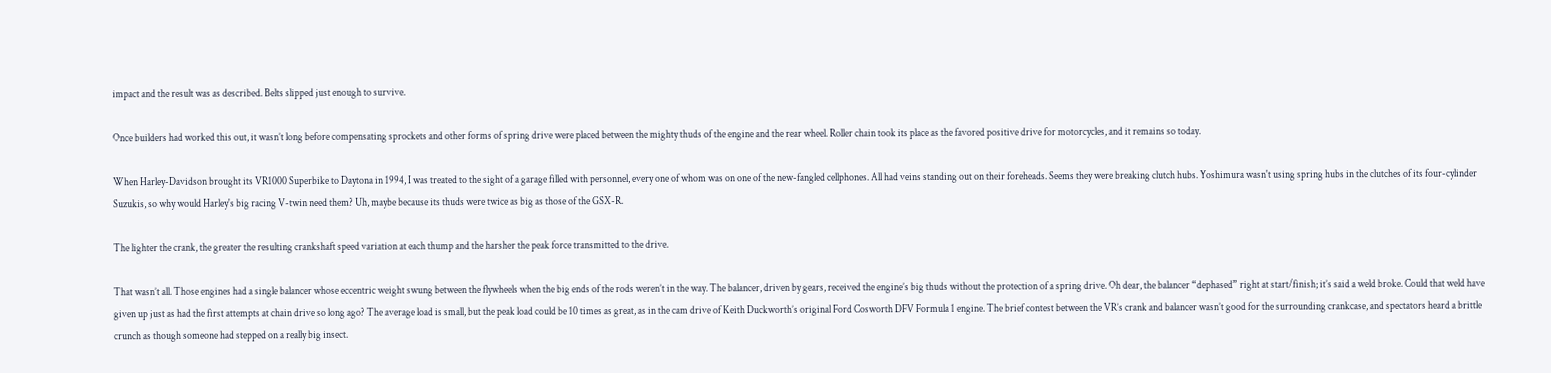impact and the result was as described. Belts slipped just enough to survive.

Once builders had worked this out, it wasn’t long before compensating sprockets and other forms of spring drive were placed between the mighty thuds of the engine and the rear wheel. Roller chain took its place as the favored positive drive for motorcycles, and it remains so today.

When Harley-Davidson brought its VR1000 Superbike to Daytona in 1994, I was treated to the sight of a garage filled with personnel, every one of whom was on one of the new-fangled cellphones. All had veins standing out on their foreheads. Seems they were breaking clutch hubs. Yoshimura wasn't using spring hubs in the clutches of its four-cylinder Suzukis, so why would Harley's big racing V-twin need them? Uh, maybe because its thuds were twice as big as those of the GSX-R.

The lighter the crank, the greater the resulting crankshaft speed variation at each thump and the harsher the peak force transmitted to the drive.

That wasn’t all. Those engines had a single balancer whose eccentric weight swung between the flywheels when the big ends of the rods weren’t in the way. The balancer, driven by gears, received the engine’s big thuds without the protection of a spring drive. Oh dear, the balancer “dephased” right at start/finish; it’s said a weld broke. Could that weld have given up just as had the first attempts at chain drive so long ago? The average load is small, but the peak load could be 10 times as great, as in the cam drive of Keith Duckworth’s original Ford Cosworth DFV Formula 1 engine. The brief contest between the VR’s crank and balancer wasn’t good for the surrounding crankcase, and spectators heard a brittle crunch as though someone had stepped on a really big insect.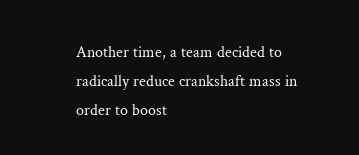Another time, a team decided to radically reduce crankshaft mass in order to boost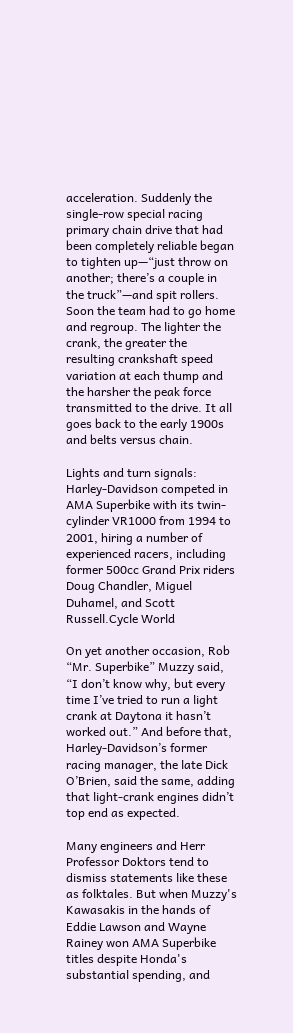acceleration. Suddenly the single-row special racing primary chain drive that had been completely reliable began to tighten up—“just throw on another; there’s a couple in the truck”—and spit rollers. Soon the team had to go home and regroup. The lighter the crank, the greater the resulting crankshaft speed variation at each thump and the harsher the peak force transmitted to the drive. It all goes back to the early 1900s and belts versus chain.

Lights and turn signals: Harley-Davidson competed in AMA Superbike with its twin-cylinder VR1000 from 1994 to 2001, hiring a number of experienced racers, including former 500cc Grand Prix riders Doug Chandler, Miguel Duhamel, and Scott Russell.Cycle World

On yet another occasion, Rob “Mr. Superbike” Muzzy said, “I don’t know why, but every time I’ve tried to run a light crank at Daytona it hasn’t worked out.” And before that, Harley-Davidson’s former racing manager, the late Dick O’Brien, said the same, adding that light-crank engines didn’t top end as expected.

Many engineers and Herr Professor Doktors tend to dismiss statements like these as folktales. But when Muzzy's Kawasakis in the hands of Eddie Lawson and Wayne Rainey won AMA Superbike titles despite Honda's substantial spending, and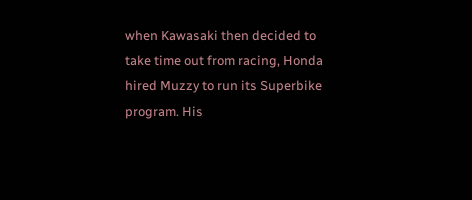when Kawasaki then decided to take time out from racing, Honda hired Muzzy to run its Superbike program. His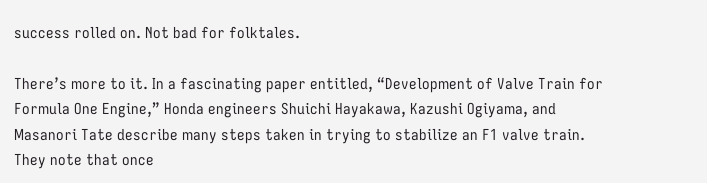success rolled on. Not bad for folktales.

There’s more to it. In a fascinating paper entitled, “Development of Valve Train for Formula One Engine,” Honda engineers Shuichi Hayakawa, Kazushi Ogiyama, and Masanori Tate describe many steps taken in trying to stabilize an F1 valve train. They note that once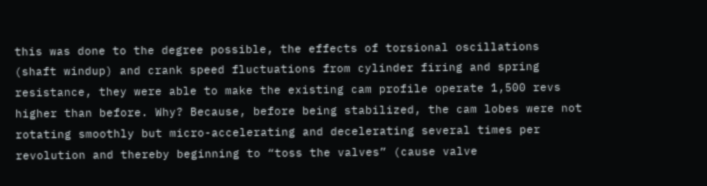this was done to the degree possible, the effects of torsional oscillations (shaft windup) and crank speed fluctuations from cylinder firing and spring resistance, they were able to make the existing cam profile operate 1,500 revs higher than before. Why? Because, before being stabilized, the cam lobes were not rotating smoothly but micro-accelerating and decelerating several times per revolution and thereby beginning to “toss the valves” (cause valve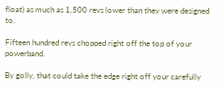float) as much as 1,500 revs lower than they were designed to.

Fifteen hundred revs chopped right off the top of your powerband.

By golly, that could take the edge right off your carefully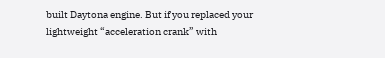built Daytona engine. But if you replaced your lightweight “acceleration crank” with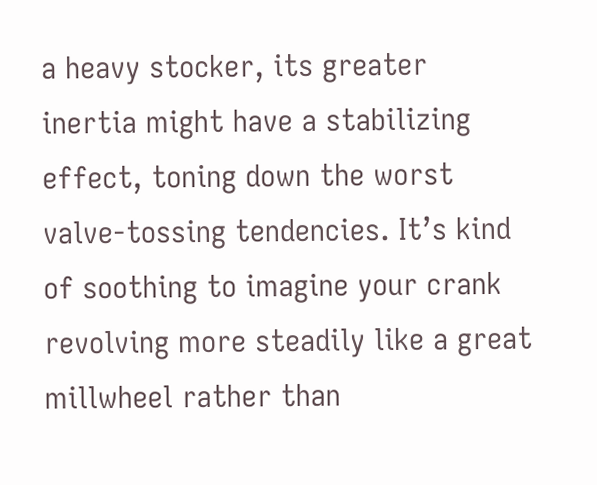a heavy stocker, its greater inertia might have a stabilizing effect, toning down the worst valve-tossing tendencies. It’s kind of soothing to imagine your crank revolving more steadily like a great millwheel rather than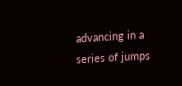advancing in a series of jumps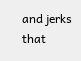and jerks that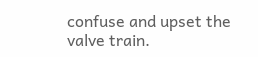confuse and upset the valve train.